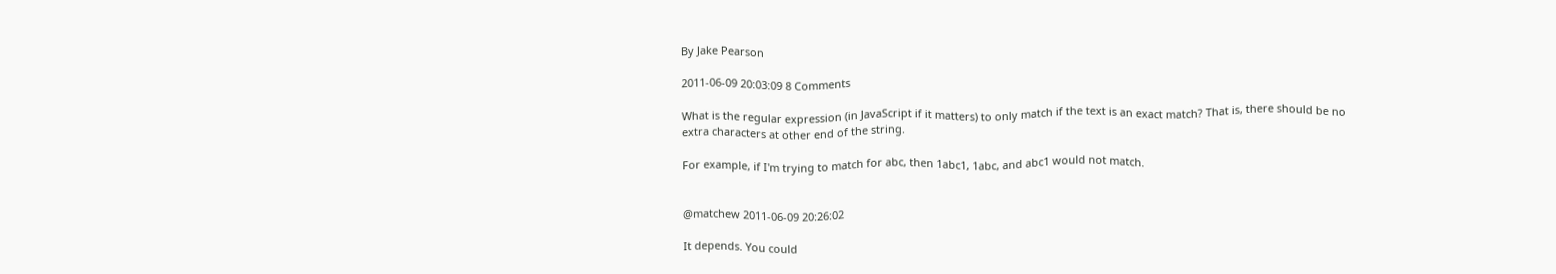By Jake Pearson

2011-06-09 20:03:09 8 Comments

What is the regular expression (in JavaScript if it matters) to only match if the text is an exact match? That is, there should be no extra characters at other end of the string.

For example, if I'm trying to match for abc, then 1abc1, 1abc, and abc1 would not match.


@matchew 2011-06-09 20:26:02

It depends. You could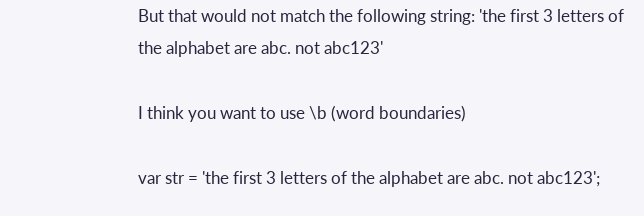But that would not match the following string: 'the first 3 letters of the alphabet are abc. not abc123'

I think you want to use \b (word boundaries)

var str = 'the first 3 letters of the alphabet are abc. not abc123';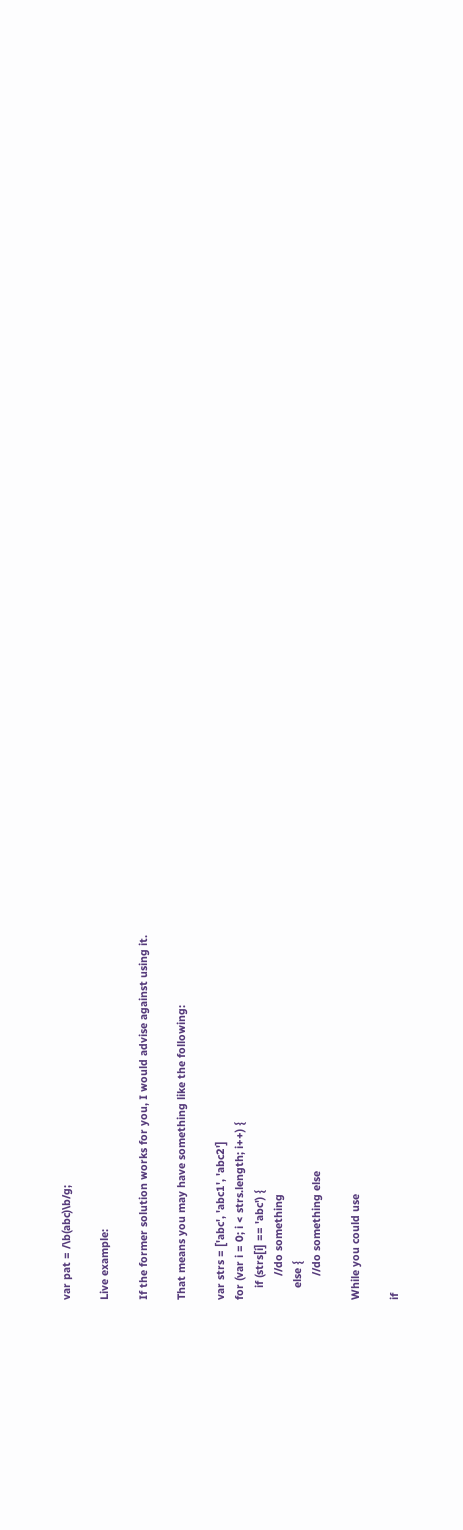var pat = /\b(abc)\b/g;

Live example:

If the former solution works for you, I would advise against using it.

That means you may have something like the following:

var strs = ['abc', 'abc1', 'abc2']
for (var i = 0; i < strs.length; i++) {
    if (strs[i] == 'abc') {
        //do something
    else {
        //do something else

While you could use

if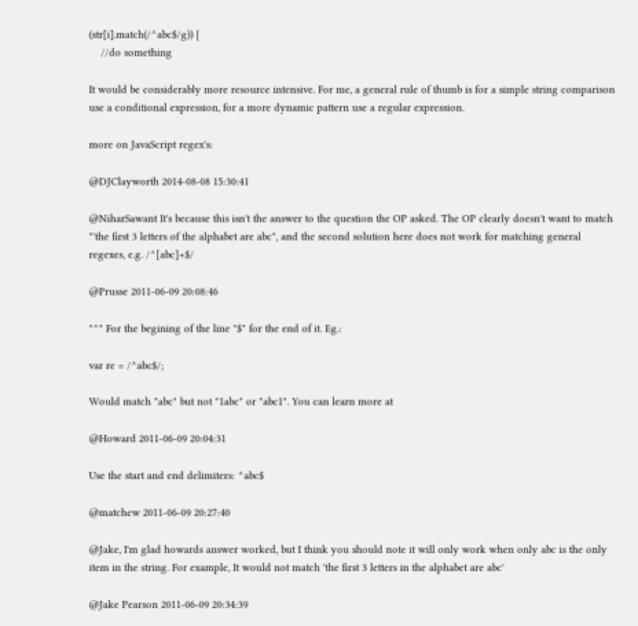(str[i].match(/^abc$/g)) {
    //do something

It would be considerably more resource intensive. For me, a general rule of thumb is for a simple string comparison use a conditional expression, for a more dynamic pattern use a regular expression.

more on JavaScript regex's:

@DJClayworth 2014-08-08 15:30:41

@NiharSawant It's because this isn't the answer to the question the OP asked. The OP clearly doesn't want to match "'the first 3 letters of the alphabet are abc", and the second solution here does not work for matching general regexes, e.g. /^[abc]+$/

@Prusse 2011-06-09 20:08:46

"^" For the begining of the line "$" for the end of it. Eg.:

var re = /^abc$/;

Would match "abc" but not "1abc" or "abc1". You can learn more at

@Howard 2011-06-09 20:04:31

Use the start and end delimiters: ^abc$

@matchew 2011-06-09 20:27:40

@Jake, I'm glad howards answer worked, but I think you should note it will only work when only abc is the only item in the string. For example, It would not match 'the first 3 letters in the alphabet are abc'

@Jake Pearson 2011-06-09 20:34:39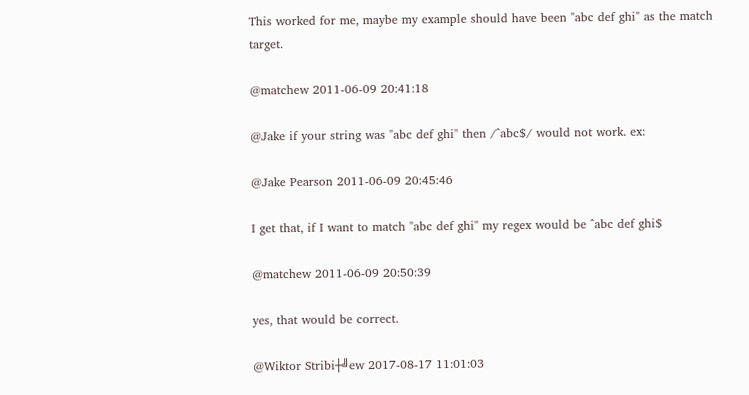This worked for me, maybe my example should have been "abc def ghi" as the match target.

@matchew 2011-06-09 20:41:18

@Jake if your string was "abc def ghi" then /^abc$/ would not work. ex:

@Jake Pearson 2011-06-09 20:45:46

I get that, if I want to match "abc def ghi" my regex would be ^abc def ghi$

@matchew 2011-06-09 20:50:39

yes, that would be correct.

@Wiktor Stribi┼╝ew 2017-08-17 11:01:03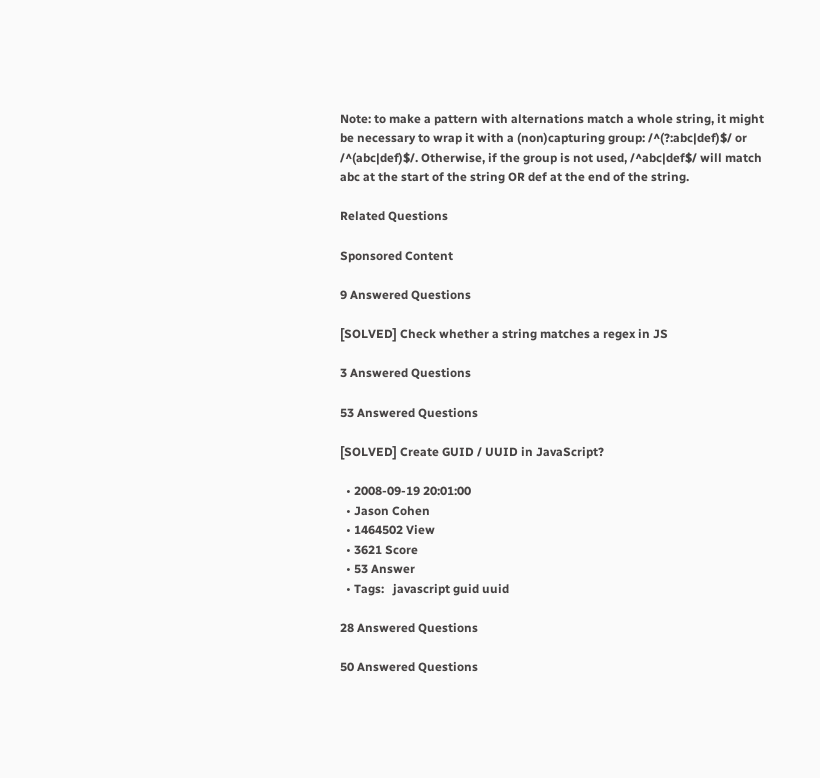Note: to make a pattern with alternations match a whole string, it might be necessary to wrap it with a (non)capturing group: /^(?:abc|def)$/ or /^(abc|def)$/. Otherwise, if the group is not used, /^abc|def$/ will match abc at the start of the string OR def at the end of the string.

Related Questions

Sponsored Content

9 Answered Questions

[SOLVED] Check whether a string matches a regex in JS

3 Answered Questions

53 Answered Questions

[SOLVED] Create GUID / UUID in JavaScript?

  • 2008-09-19 20:01:00
  • Jason Cohen
  • 1464502 View
  • 3621 Score
  • 53 Answer
  • Tags:   javascript guid uuid

28 Answered Questions

50 Answered Questions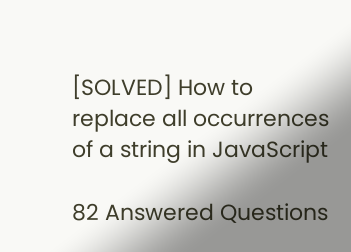[SOLVED] How to replace all occurrences of a string in JavaScript

82 Answered Questions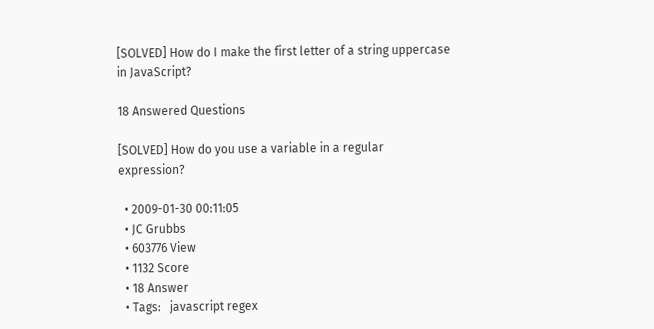[SOLVED] How do I make the first letter of a string uppercase in JavaScript?

18 Answered Questions

[SOLVED] How do you use a variable in a regular expression?

  • 2009-01-30 00:11:05
  • JC Grubbs
  • 603776 View
  • 1132 Score
  • 18 Answer
  • Tags:   javascript regex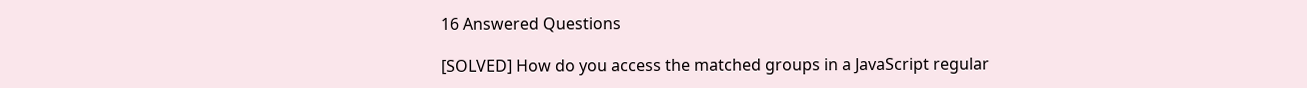16 Answered Questions

[SOLVED] How do you access the matched groups in a JavaScript regular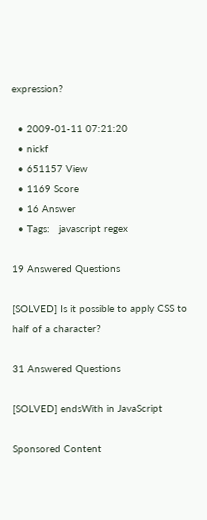expression?

  • 2009-01-11 07:21:20
  • nickf
  • 651157 View
  • 1169 Score
  • 16 Answer
  • Tags:   javascript regex

19 Answered Questions

[SOLVED] Is it possible to apply CSS to half of a character?

31 Answered Questions

[SOLVED] endsWith in JavaScript

Sponsored Content